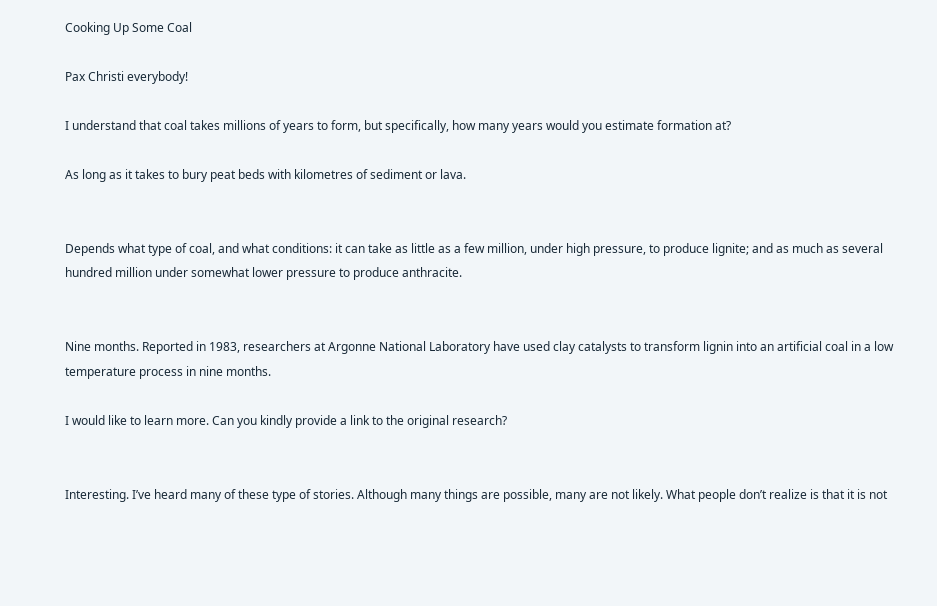Cooking Up Some Coal

Pax Christi everybody!

I understand that coal takes millions of years to form, but specifically, how many years would you estimate formation at?

As long as it takes to bury peat beds with kilometres of sediment or lava.


Depends what type of coal, and what conditions: it can take as little as a few million, under high pressure, to produce lignite; and as much as several hundred million under somewhat lower pressure to produce anthracite.


Nine months. Reported in 1983, researchers at Argonne National Laboratory have used clay catalysts to transform lignin into an artificial coal in a low temperature process in nine months.

I would like to learn more. Can you kindly provide a link to the original research?


Interesting. I’ve heard many of these type of stories. Although many things are possible, many are not likely. What people don’t realize is that it is not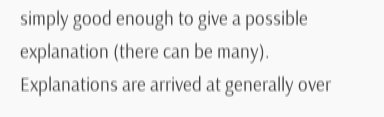simply good enough to give a possible explanation (there can be many). Explanations are arrived at generally over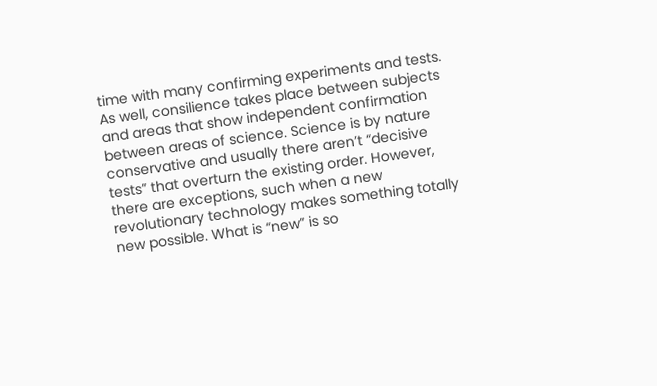time with many confirming experiments and tests. As well, consilience takes place between subjects and areas that show independent confirmation between areas of science. Science is by nature conservative and usually there aren’t “decisive tests” that overturn the existing order. However, there are exceptions, such when a new revolutionary technology makes something totally new possible. What is “new” is so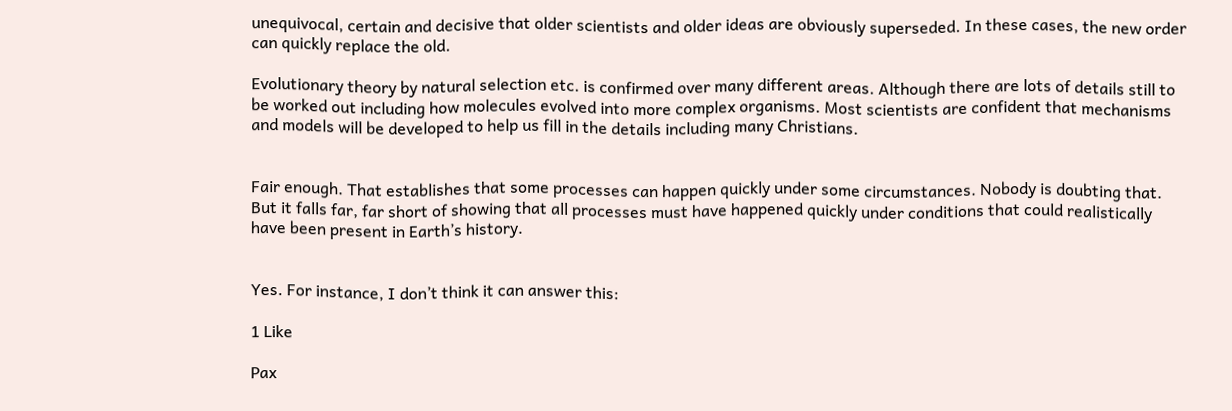unequivocal, certain and decisive that older scientists and older ideas are obviously superseded. In these cases, the new order can quickly replace the old.

Evolutionary theory by natural selection etc. is confirmed over many different areas. Although there are lots of details still to be worked out including how molecules evolved into more complex organisms. Most scientists are confident that mechanisms and models will be developed to help us fill in the details including many Christians.


Fair enough. That establishes that some processes can happen quickly under some circumstances. Nobody is doubting that. But it falls far, far short of showing that all processes must have happened quickly under conditions that could realistically have been present in Earth’s history.


Yes. For instance, I don’t think it can answer this:

1 Like

Pax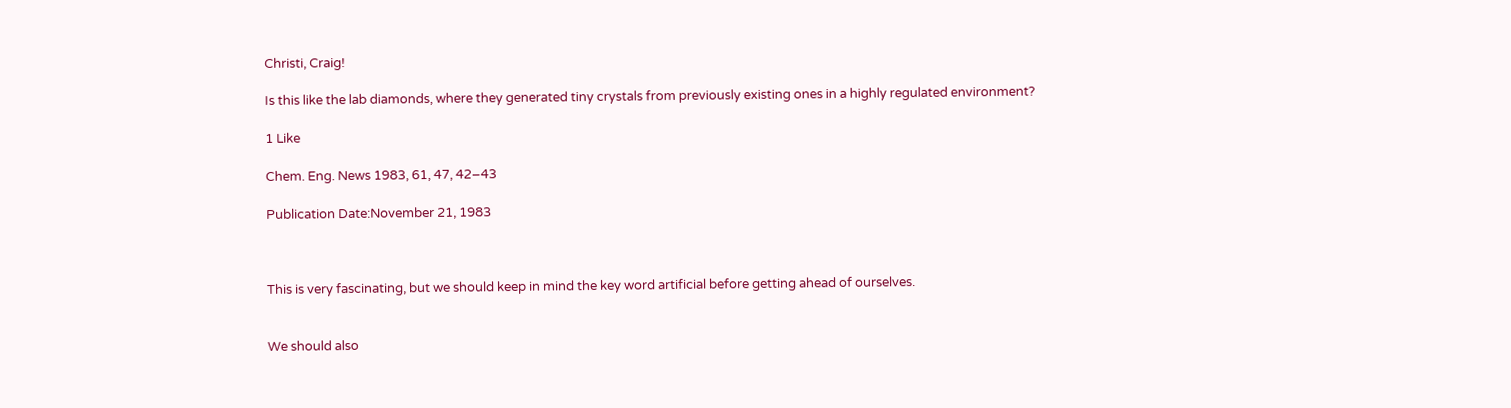Christi, Craig!

Is this like the lab diamonds, where they generated tiny crystals from previously existing ones in a highly regulated environment?

1 Like

Chem. Eng. News 1983, 61, 47, 42–43

Publication Date:November 21, 1983



This is very fascinating, but we should keep in mind the key word artificial before getting ahead of ourselves.


We should also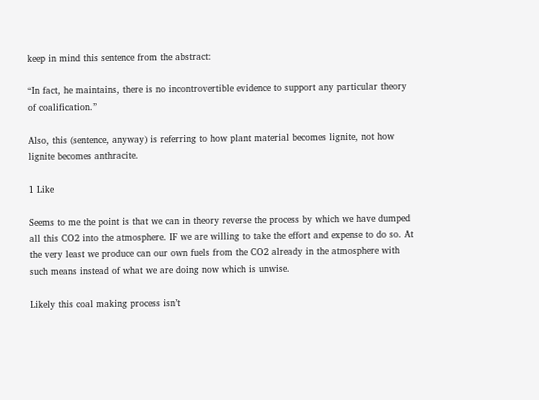keep in mind this sentence from the abstract:

“In fact, he maintains, there is no incontrovertible evidence to support any particular theory of coalification.”

Also, this (sentence, anyway) is referring to how plant material becomes lignite, not how lignite becomes anthracite.

1 Like

Seems to me the point is that we can in theory reverse the process by which we have dumped all this CO2 into the atmosphere. IF we are willing to take the effort and expense to do so. At the very least we produce can our own fuels from the CO2 already in the atmosphere with such means instead of what we are doing now which is unwise.

Likely this coal making process isn’t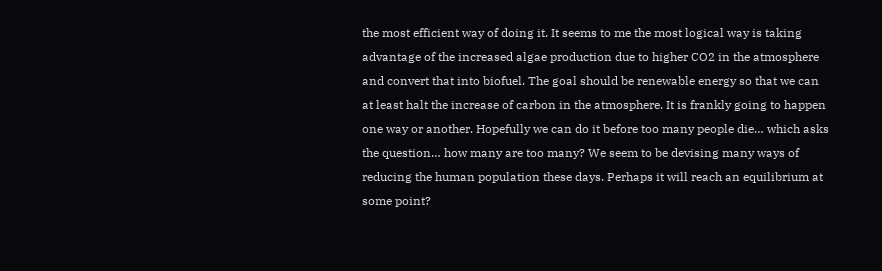the most efficient way of doing it. It seems to me the most logical way is taking advantage of the increased algae production due to higher CO2 in the atmosphere and convert that into biofuel. The goal should be renewable energy so that we can at least halt the increase of carbon in the atmosphere. It is frankly going to happen one way or another. Hopefully we can do it before too many people die… which asks the question… how many are too many? We seem to be devising many ways of reducing the human population these days. Perhaps it will reach an equilibrium at some point?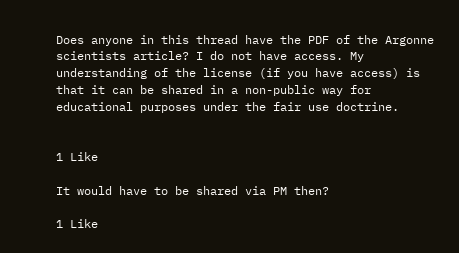Does anyone in this thread have the PDF of the Argonne scientists article? I do not have access. My understanding of the license (if you have access) is that it can be shared in a non-public way for educational purposes under the fair use doctrine.


1 Like

It would have to be shared via PM then?

1 Like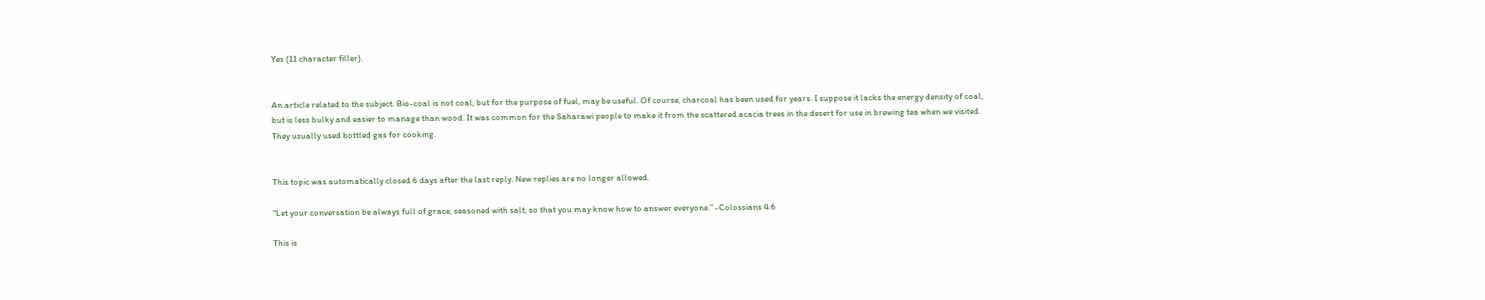Yes (11 character filler).


An article related to the subject. Bio-coal is not coal, but for the purpose of fuel, may be useful. Of course, charcoal has been used for years. I suppose it lacks the energy density of coal, but is less bulky and easier to manage than wood. It was common for the Saharawi people to make it from the scattered acacia trees in the desert for use in brewing tea when we visited. They usually used bottled gas for cooking.


This topic was automatically closed 6 days after the last reply. New replies are no longer allowed.

“Let your conversation be always full of grace, seasoned with salt, so that you may know how to answer everyone.” -Colossians 4:6

This is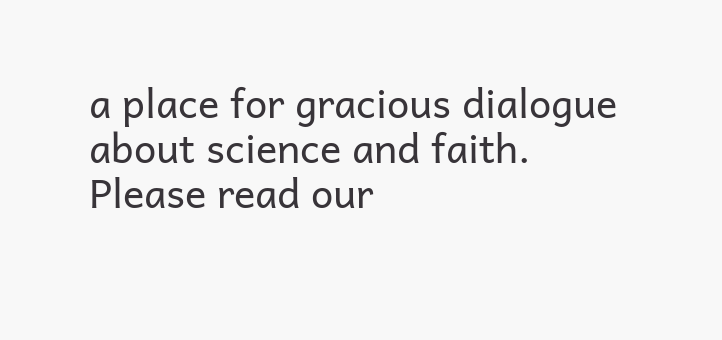a place for gracious dialogue about science and faith. Please read our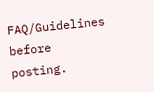FAQ/Guidelines before posting.